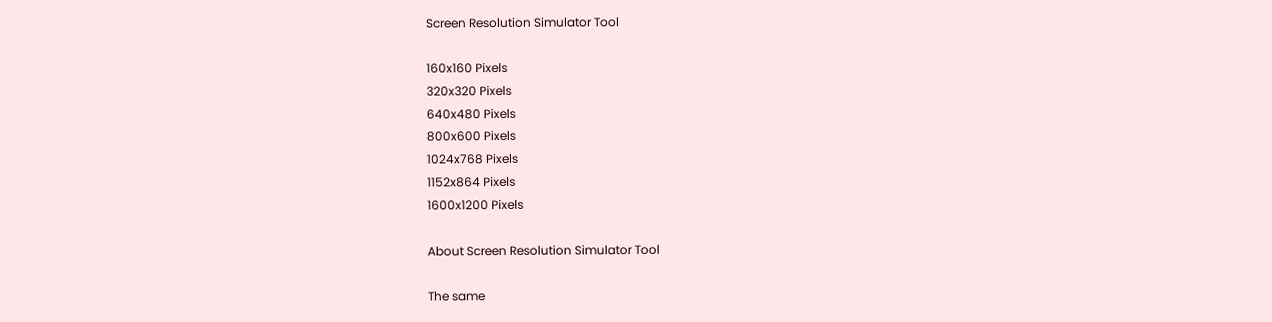Screen Resolution Simulator Tool

160x160 Pixels
320x320 Pixels
640x480 Pixels
800x600 Pixels
1024x768 Pixels
1152x864 Pixels
1600x1200 Pixels

About Screen Resolution Simulator Tool

The same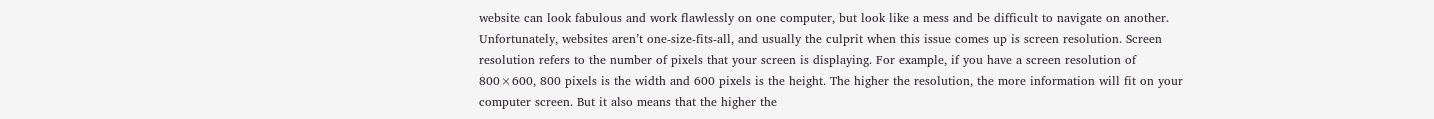website can look fabulous and work flawlessly on one computer, but look like a mess and be difficult to navigate on another. Unfortunately, websites aren’t one-size-fits-all, and usually the culprit when this issue comes up is screen resolution. Screen resolution refers to the number of pixels that your screen is displaying. For example, if you have a screen resolution of 800×600, 800 pixels is the width and 600 pixels is the height. The higher the resolution, the more information will fit on your computer screen. But it also means that the higher the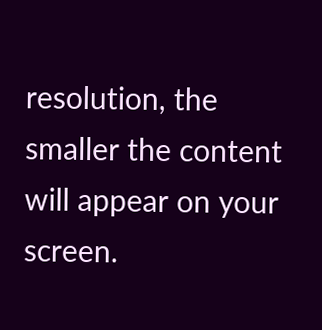resolution, the smaller the content will appear on your screen.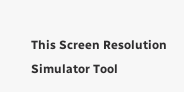This Screen Resolution Simulator Tool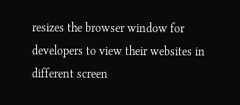resizes the browser window for developers to view their websites in different screen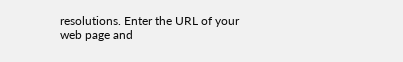resolutions. Enter the URL of your web page and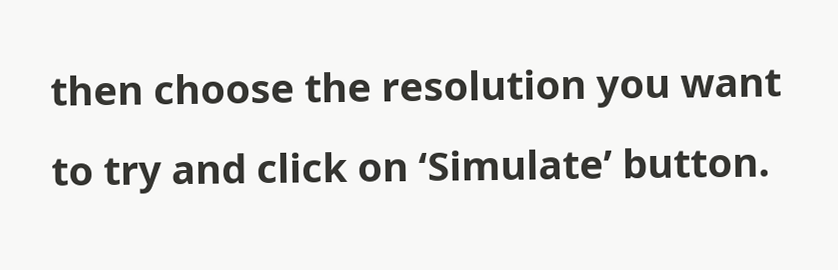then choose the resolution you want to try and click on ‘Simulate’ button.